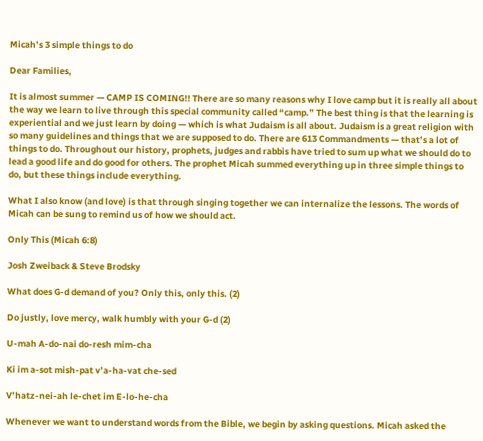Micah’s 3 simple things to do

Dear Families,

It is almost summer — CAMP IS COMING!! There are so many reasons why I love camp but it is really all about the way we learn to live through this special community called “camp.” The best thing is that the learning is experiential and we just learn by doing — which is what Judaism is all about. Judaism is a great religion with so many guidelines and things that we are supposed to do. There are 613 Commandments — that’s a lot of things to do. Throughout our history, prophets, judges and rabbis have tried to sum up what we should do to lead a good life and do good for others. The prophet Micah summed everything up in three simple things to do, but these things include everything.

What I also know (and love) is that through singing together we can internalize the lessons. The words of Micah can be sung to remind us of how we should act.

Only This (Micah 6:8)

Josh Zweiback & Steve Brodsky

What does G-d demand of you? Only this, only this. (2)

Do justly, love mercy, walk humbly with your G-d (2)

U-mah A-do-nai do-resh mim-cha

Ki im a-sot mish-pat v’a-ha-vat che-sed

V’hatz-nei-ah le-chet im E-lo-he-cha

Whenever we want to understand words from the Bible, we begin by asking questions. Micah asked the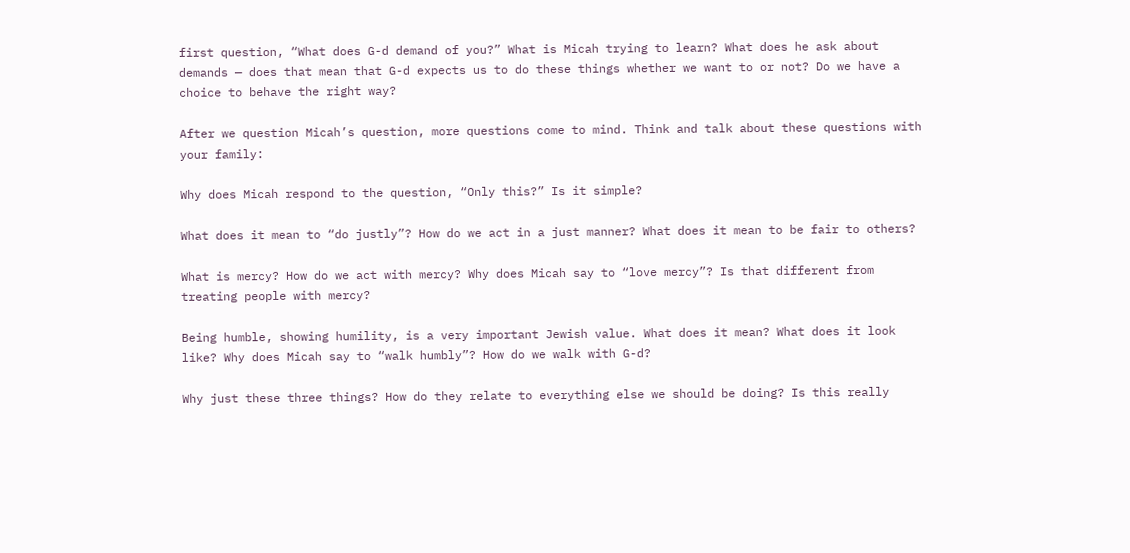first question, “What does G-d demand of you?” What is Micah trying to learn? What does he ask about demands — does that mean that G-d expects us to do these things whether we want to or not? Do we have a choice to behave the right way?

After we question Micah’s question, more questions come to mind. Think and talk about these questions with your family:

Why does Micah respond to the question, “Only this?” Is it simple?

What does it mean to “do justly”? How do we act in a just manner? What does it mean to be fair to others?

What is mercy? How do we act with mercy? Why does Micah say to “love mercy”? Is that different from treating people with mercy?

Being humble, showing humility, is a very important Jewish value. What does it mean? What does it look like? Why does Micah say to “walk humbly”? How do we walk with G-d?

Why just these three things? How do they relate to everything else we should be doing? Is this really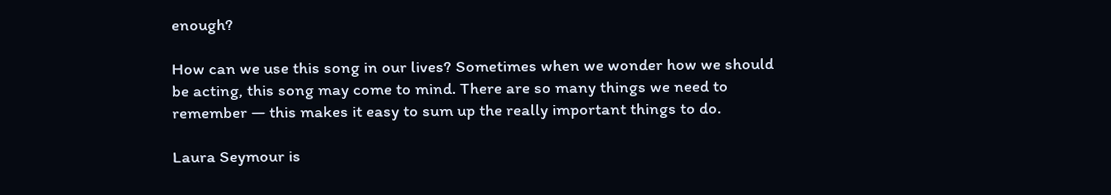enough?

How can we use this song in our lives? Sometimes when we wonder how we should be acting, this song may come to mind. There are so many things we need to remember — this makes it easy to sum up the really important things to do.

Laura Seymour is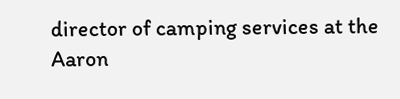director of camping services at the Aaron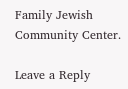Family Jewish Community Center.

Leave a Reply